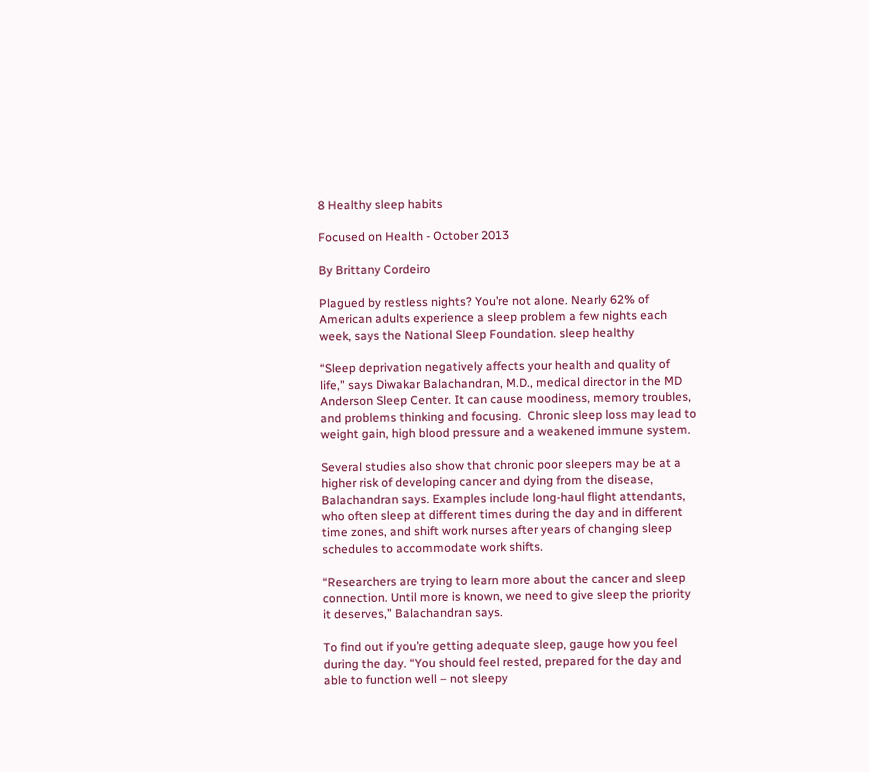8 Healthy sleep habits

Focused on Health - October 2013

By Brittany Cordeiro

Plagued by restless nights? You’re not alone. Nearly 62% of American adults experience a sleep problem a few nights each week, says the National Sleep Foundation. sleep healthy

“Sleep deprivation negatively affects your health and quality of life,” says Diwakar Balachandran, M.D., medical director in the MD Anderson Sleep Center. It can cause moodiness, memory troubles, and problems thinking and focusing.  Chronic sleep loss may lead to weight gain, high blood pressure and a weakened immune system.

Several studies also show that chronic poor sleepers may be at a higher risk of developing cancer and dying from the disease, Balachandran says. Examples include long-haul flight attendants, who often sleep at different times during the day and in different time zones, and shift work nurses after years of changing sleep schedules to accommodate work shifts.

“Researchers are trying to learn more about the cancer and sleep connection. Until more is known, we need to give sleep the priority it deserves,” Balachandran says.

To find out if you’re getting adequate sleep, gauge how you feel during the day. “You should feel rested, prepared for the day and able to function well – not sleepy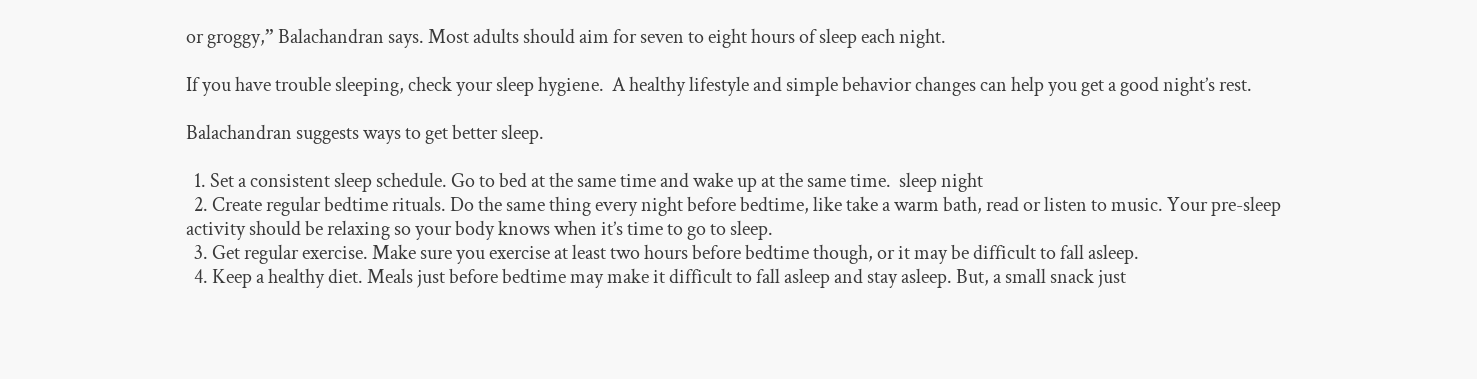or groggy,” Balachandran says. Most adults should aim for seven to eight hours of sleep each night.

If you have trouble sleeping, check your sleep hygiene.  A healthy lifestyle and simple behavior changes can help you get a good night’s rest.

Balachandran suggests ways to get better sleep.

  1. Set a consistent sleep schedule. Go to bed at the same time and wake up at the same time.  sleep night
  2. Create regular bedtime rituals. Do the same thing every night before bedtime, like take a warm bath, read or listen to music. Your pre-sleep activity should be relaxing so your body knows when it’s time to go to sleep.
  3. Get regular exercise. Make sure you exercise at least two hours before bedtime though, or it may be difficult to fall asleep.
  4. Keep a healthy diet. Meals just before bedtime may make it difficult to fall asleep and stay asleep. But, a small snack just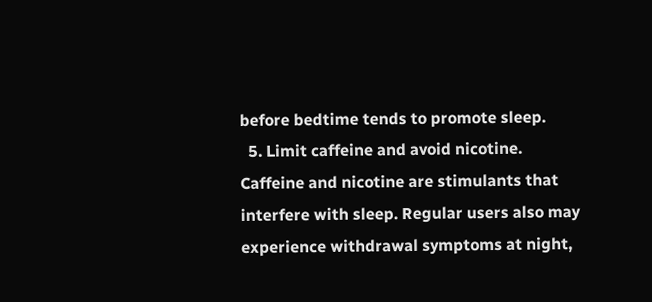before bedtime tends to promote sleep.
  5. Limit caffeine and avoid nicotine. Caffeine and nicotine are stimulants that interfere with sleep. Regular users also may experience withdrawal symptoms at night,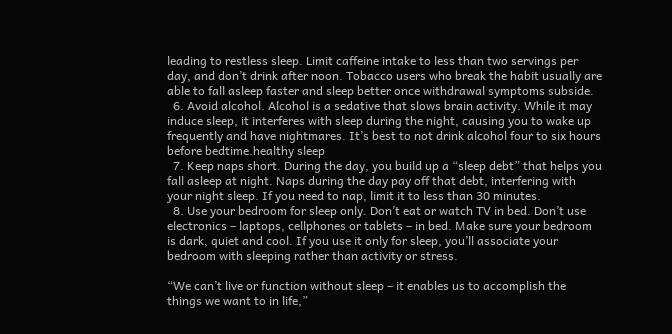leading to restless sleep. Limit caffeine intake to less than two servings per day, and don’t drink after noon. Tobacco users who break the habit usually are able to fall asleep faster and sleep better once withdrawal symptoms subside.
  6. Avoid alcohol. Alcohol is a sedative that slows brain activity. While it may induce sleep, it interferes with sleep during the night, causing you to wake up frequently and have nightmares. It’s best to not drink alcohol four to six hours before bedtime.healthy sleep
  7. Keep naps short. During the day, you build up a “sleep debt” that helps you fall asleep at night. Naps during the day pay off that debt, interfering with your night sleep. If you need to nap, limit it to less than 30 minutes.
  8. Use your bedroom for sleep only. Don’t eat or watch TV in bed. Don’t use electronics – laptops, cellphones or tablets – in bed. Make sure your bedroom is dark, quiet and cool. If you use it only for sleep, you’ll associate your bedroom with sleeping rather than activity or stress.

“We can’t live or function without sleep – it enables us to accomplish the things we want to in life,”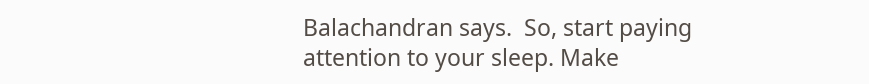Balachandran says.  So, start paying attention to your sleep. Make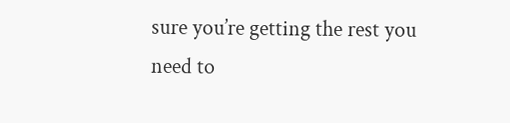sure you’re getting the rest you need to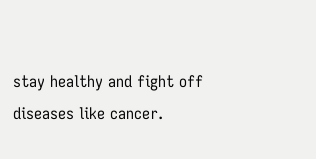stay healthy and fight off diseases like cancer.